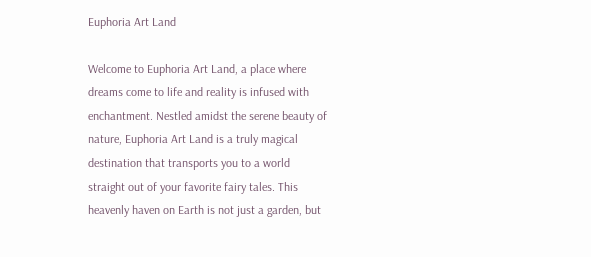Euphoria Art Land

Welcome to Euphoria Art Land, a place where dreams come to life and reality is infused with enchantment. Nestled amidst the serene beauty of nature, Euphoria Art Land is a truly magical destination that transports you to a world straight out of your favorite fairy tales. This heavenly haven on Earth is not just a garden, but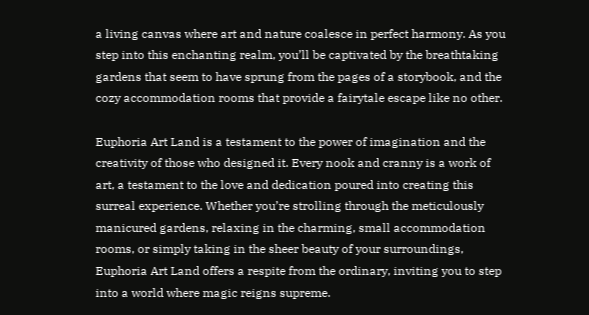a living canvas where art and nature coalesce in perfect harmony. As you step into this enchanting realm, you’ll be captivated by the breathtaking gardens that seem to have sprung from the pages of a storybook, and the cozy accommodation rooms that provide a fairytale escape like no other.

Euphoria Art Land is a testament to the power of imagination and the creativity of those who designed it. Every nook and cranny is a work of art, a testament to the love and dedication poured into creating this surreal experience. Whether you’re strolling through the meticulously manicured gardens, relaxing in the charming, small accommodation rooms, or simply taking in the sheer beauty of your surroundings, Euphoria Art Land offers a respite from the ordinary, inviting you to step into a world where magic reigns supreme.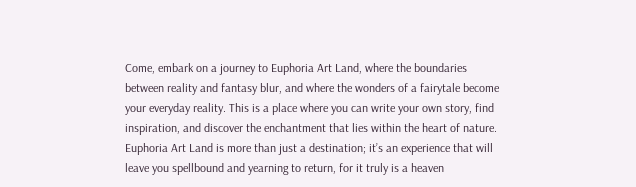Come, embark on a journey to Euphoria Art Land, where the boundaries between reality and fantasy blur, and where the wonders of a fairytale become your everyday reality. This is a place where you can write your own story, find inspiration, and discover the enchantment that lies within the heart of nature. Euphoria Art Land is more than just a destination; it’s an experience that will leave you spellbound and yearning to return, for it truly is a heaven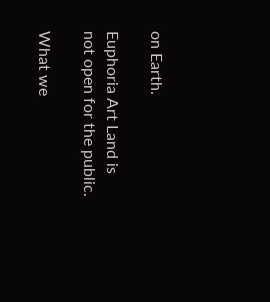on Earth.

Euphoria Art Land is not open for the public.

What we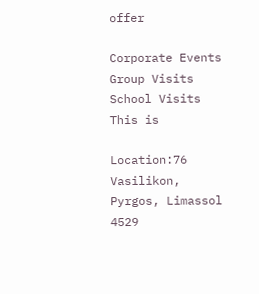offer

Corporate Events
Group Visits
School Visits
This is

Location:76 Vasilikon, Pyrgos, Limassol 4529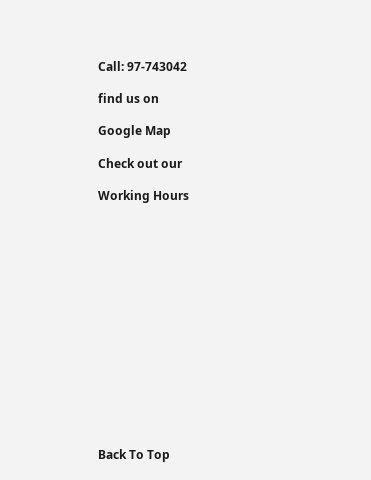Call: 97-743042

find us on

Google Map

Check out our

Working Hours















Back To Top